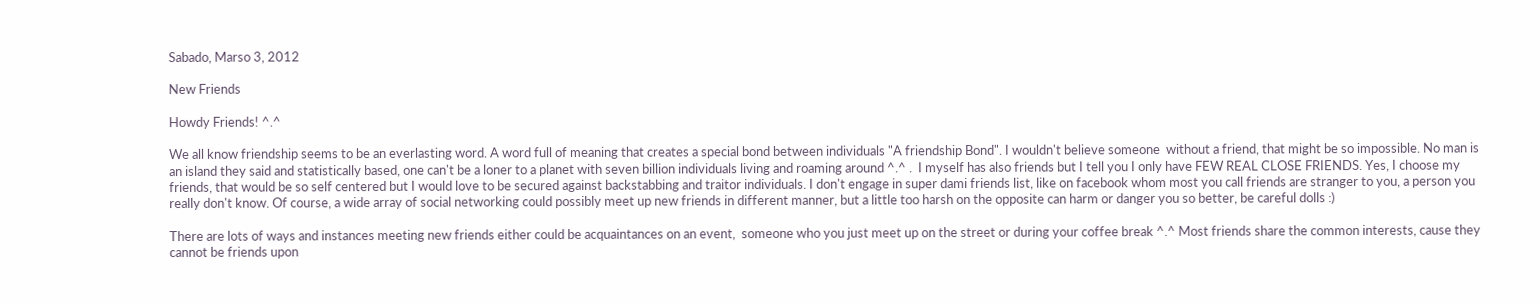Sabado, Marso 3, 2012

New Friends

Howdy Friends! ^.^

We all know friendship seems to be an everlasting word. A word full of meaning that creates a special bond between individuals "A friendship Bond". I wouldn't believe someone  without a friend, that might be so impossible. No man is an island they said and statistically based, one can't be a loner to a planet with seven billion individuals living and roaming around ^.^ .  I myself has also friends but I tell you I only have FEW REAL CLOSE FRIENDS. Yes, I choose my friends, that would be so self centered but I would love to be secured against backstabbing and traitor individuals. I don't engage in super dami friends list, like on facebook whom most you call friends are stranger to you, a person you really don't know. Of course, a wide array of social networking could possibly meet up new friends in different manner, but a little too harsh on the opposite can harm or danger you so better, be careful dolls :)

There are lots of ways and instances meeting new friends either could be acquaintances on an event,  someone who you just meet up on the street or during your coffee break ^.^ Most friends share the common interests, cause they cannot be friends upon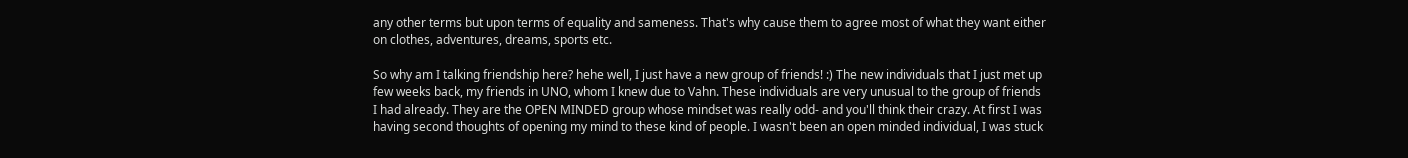any other terms but upon terms of equality and sameness. That's why cause them to agree most of what they want either on clothes, adventures, dreams, sports etc.

So why am I talking friendship here? hehe well, I just have a new group of friends! :) The new individuals that I just met up few weeks back, my friends in UNO, whom I knew due to Vahn. These individuals are very unusual to the group of friends I had already. They are the OPEN MINDED group whose mindset was really odd- and you'll think their crazy. At first I was having second thoughts of opening my mind to these kind of people. I wasn't been an open minded individual, I was stuck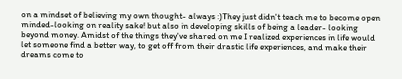on a mindset of believing my own thought- always :)They just didn't teach me to become open minded-looking on reality sake! but also in developing skills of being a leader- looking beyond money. Amidst of the things they've shared on me I realized experiences in life would let someone find a better way, to get off from their drastic life experiences, and make their dreams come to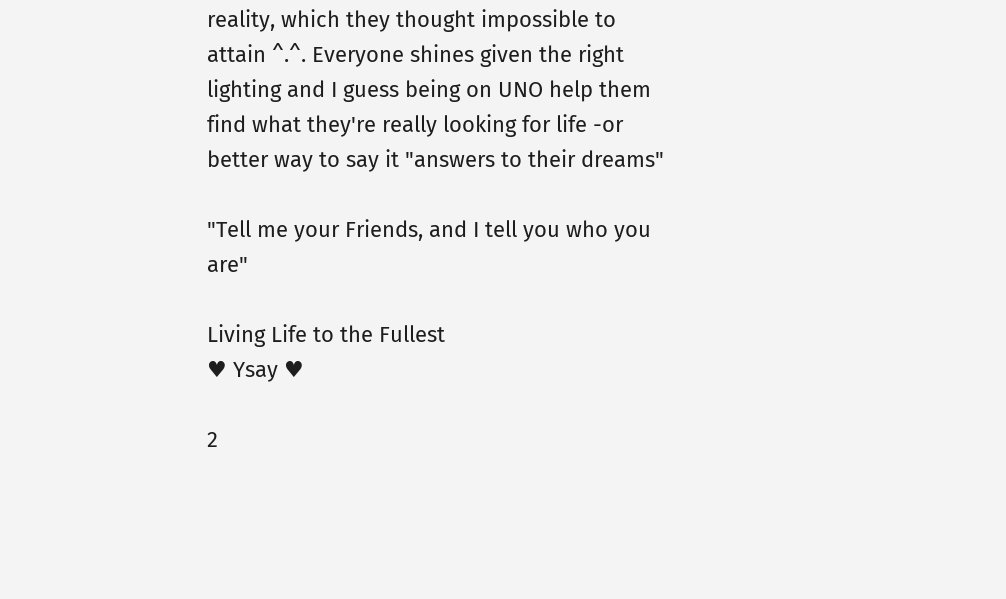reality, which they thought impossible to attain ^.^. Everyone shines given the right lighting and I guess being on UNO help them find what they're really looking for life -or better way to say it "answers to their dreams"

"Tell me your Friends, and I tell you who you are"

Living Life to the Fullest
♥ Ysay ♥

2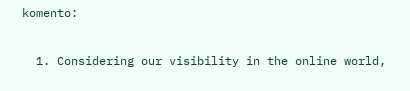komento:

  1. Considering our visibility in the online world,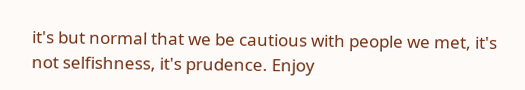it's but normal that we be cautious with people we met, it's not selfishness, it's prudence. Enjoy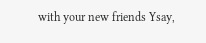with your new friends Ysay,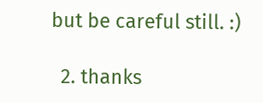but be careful still. :)

  2. thanks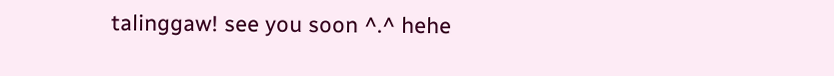talinggaw! see you soon ^.^ hehe